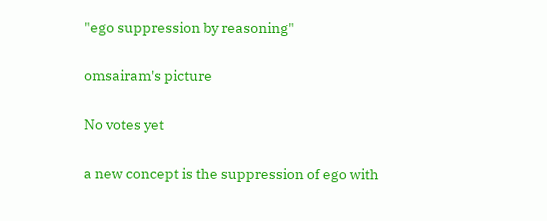"ego suppression by reasoning"

omsairam's picture

No votes yet

a new concept is the suppression of ego with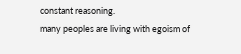constant reasoning.
many peoples are living with egoism of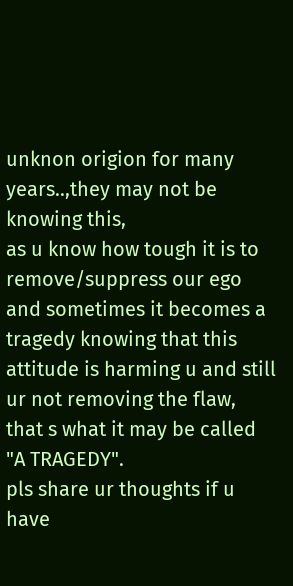unknon origion for many years..,they may not be knowing this,
as u know how tough it is to remove/suppress our ego and sometimes it becomes a tragedy knowing that this attitude is harming u and still ur not removing the flaw,
that s what it may be called "A TRAGEDY".
pls share ur thoughts if u have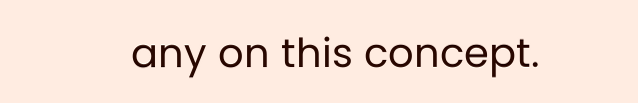any on this concept.